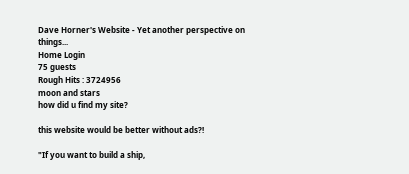Dave Horner's Website - Yet another perspective on things...
Home Login
75 guests
Rough Hits : 3724956
moon and stars
how did u find my site?

this website would be better without ads?!

"If you want to build a ship,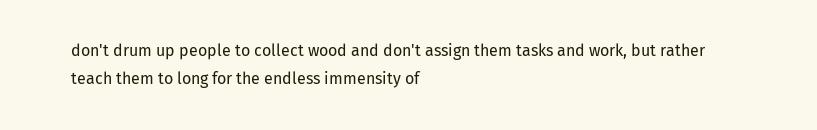don't drum up people to collect wood and don't assign them tasks and work, but rather teach them to long for the endless immensity of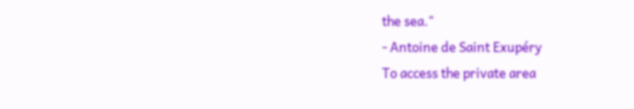the sea."
- Antoine de Saint Exupéry
To access the private area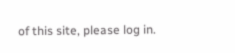of this site, please log in.